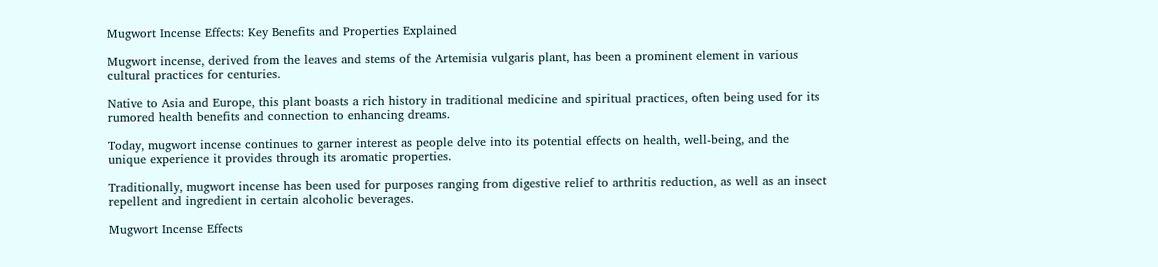Mugwort Incense Effects: Key Benefits and Properties Explained

Mugwort incense, derived from the leaves and stems of the Artemisia vulgaris plant, has been a prominent element in various cultural practices for centuries.

Native to Asia and Europe, this plant boasts a rich history in traditional medicine and spiritual practices, often being used for its rumored health benefits and connection to enhancing dreams.

Today, mugwort incense continues to garner interest as people delve into its potential effects on health, well-being, and the unique experience it provides through its aromatic properties.

Traditionally, mugwort incense has been used for purposes ranging from digestive relief to arthritis reduction, as well as an insect repellent and ingredient in certain alcoholic beverages.

Mugwort Incense Effects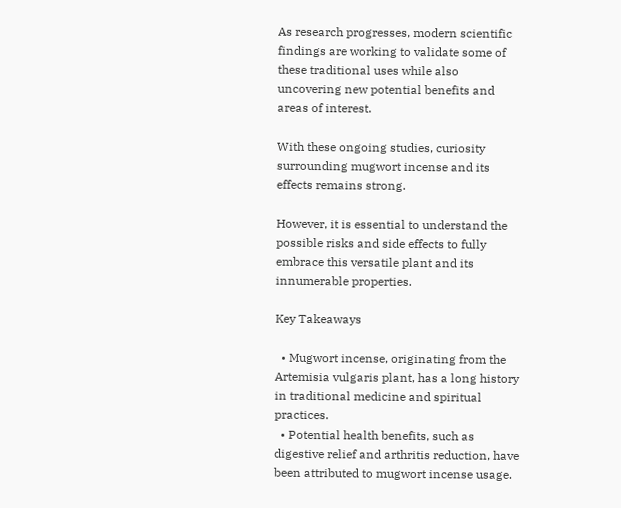As research progresses, modern scientific findings are working to validate some of these traditional uses while also uncovering new potential benefits and areas of interest.

With these ongoing studies, curiosity surrounding mugwort incense and its effects remains strong.

However, it is essential to understand the possible risks and side effects to fully embrace this versatile plant and its innumerable properties.

Key Takeaways

  • Mugwort incense, originating from the Artemisia vulgaris plant, has a long history in traditional medicine and spiritual practices.
  • Potential health benefits, such as digestive relief and arthritis reduction, have been attributed to mugwort incense usage.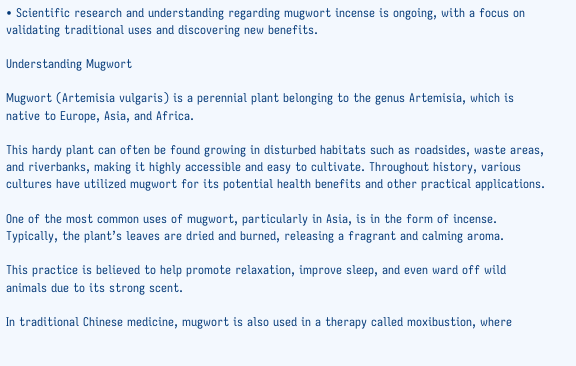• Scientific research and understanding regarding mugwort incense is ongoing, with a focus on validating traditional uses and discovering new benefits.

Understanding Mugwort

Mugwort (Artemisia vulgaris) is a perennial plant belonging to the genus Artemisia, which is native to Europe, Asia, and Africa.

This hardy plant can often be found growing in disturbed habitats such as roadsides, waste areas, and riverbanks, making it highly accessible and easy to cultivate. Throughout history, various cultures have utilized mugwort for its potential health benefits and other practical applications.

One of the most common uses of mugwort, particularly in Asia, is in the form of incense. Typically, the plant’s leaves are dried and burned, releasing a fragrant and calming aroma.

This practice is believed to help promote relaxation, improve sleep, and even ward off wild animals due to its strong scent.

In traditional Chinese medicine, mugwort is also used in a therapy called moxibustion, where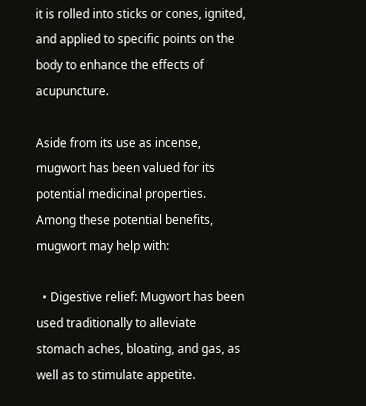it is rolled into sticks or cones, ignited, and applied to specific points on the body to enhance the effects of acupuncture.

Aside from its use as incense, mugwort has been valued for its potential medicinal properties. Among these potential benefits, mugwort may help with:

  • Digestive relief: Mugwort has been used traditionally to alleviate stomach aches, bloating, and gas, as well as to stimulate appetite.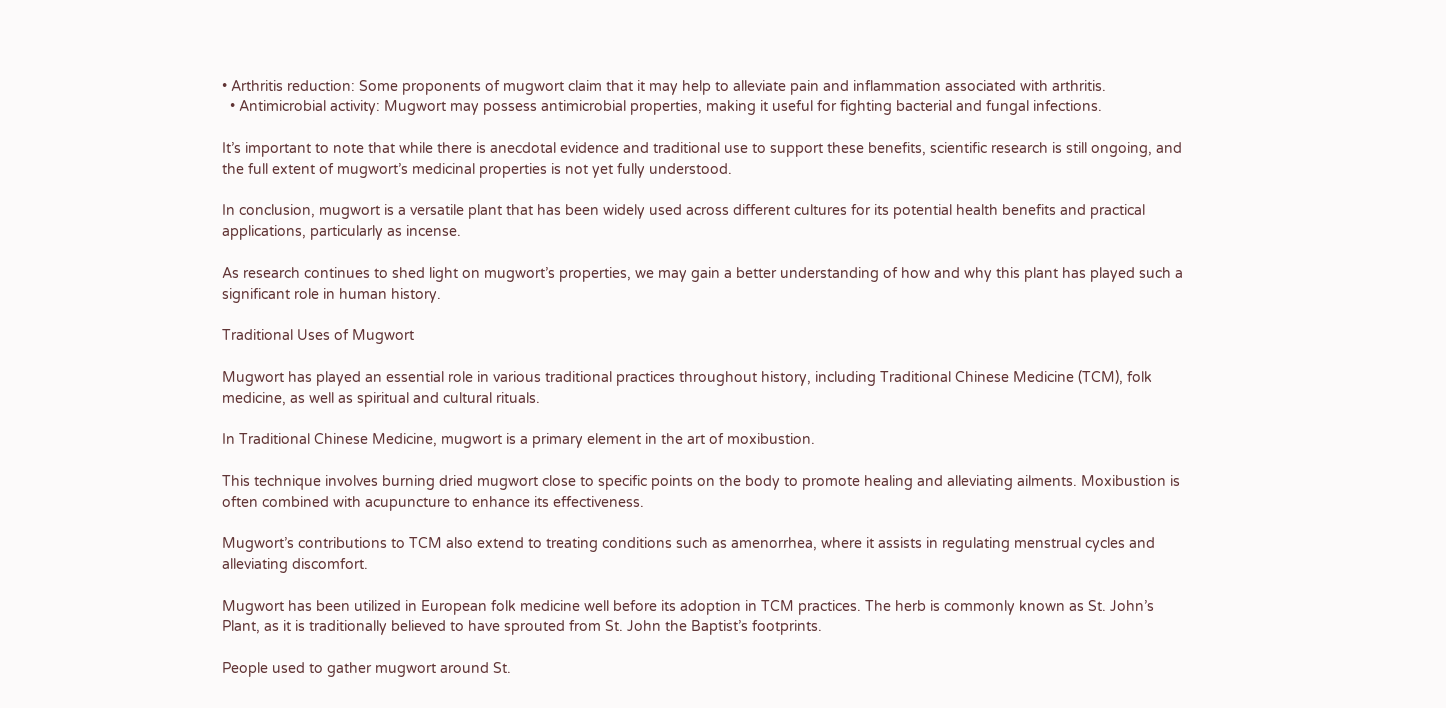• Arthritis reduction: Some proponents of mugwort claim that it may help to alleviate pain and inflammation associated with arthritis.
  • Antimicrobial activity: Mugwort may possess antimicrobial properties, making it useful for fighting bacterial and fungal infections.

It’s important to note that while there is anecdotal evidence and traditional use to support these benefits, scientific research is still ongoing, and the full extent of mugwort’s medicinal properties is not yet fully understood.

In conclusion, mugwort is a versatile plant that has been widely used across different cultures for its potential health benefits and practical applications, particularly as incense.

As research continues to shed light on mugwort’s properties, we may gain a better understanding of how and why this plant has played such a significant role in human history.

Traditional Uses of Mugwort

Mugwort has played an essential role in various traditional practices throughout history, including Traditional Chinese Medicine (TCM), folk medicine, as well as spiritual and cultural rituals.

In Traditional Chinese Medicine, mugwort is a primary element in the art of moxibustion.

This technique involves burning dried mugwort close to specific points on the body to promote healing and alleviating ailments. Moxibustion is often combined with acupuncture to enhance its effectiveness.

Mugwort’s contributions to TCM also extend to treating conditions such as amenorrhea, where it assists in regulating menstrual cycles and alleviating discomfort.

Mugwort has been utilized in European folk medicine well before its adoption in TCM practices. The herb is commonly known as St. John’s Plant, as it is traditionally believed to have sprouted from St. John the Baptist’s footprints.

People used to gather mugwort around St.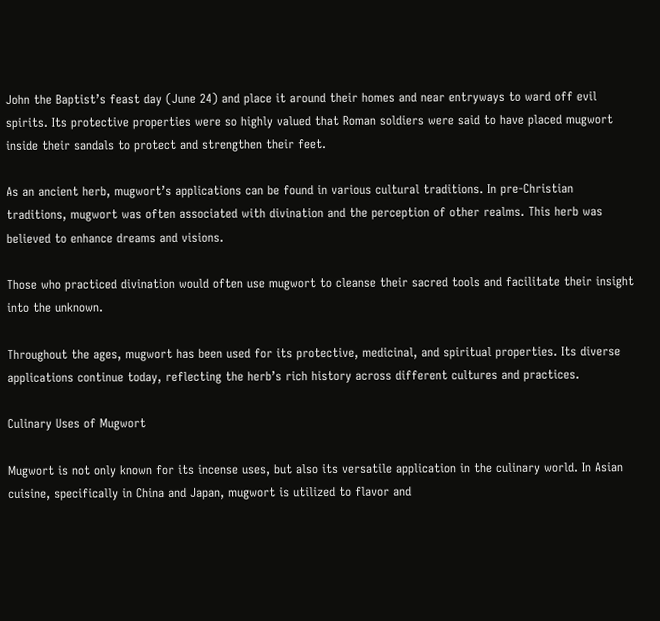John the Baptist’s feast day (June 24) and place it around their homes and near entryways to ward off evil spirits. Its protective properties were so highly valued that Roman soldiers were said to have placed mugwort inside their sandals to protect and strengthen their feet.

As an ancient herb, mugwort’s applications can be found in various cultural traditions. In pre-Christian traditions, mugwort was often associated with divination and the perception of other realms. This herb was believed to enhance dreams and visions.

Those who practiced divination would often use mugwort to cleanse their sacred tools and facilitate their insight into the unknown.

Throughout the ages, mugwort has been used for its protective, medicinal, and spiritual properties. Its diverse applications continue today, reflecting the herb’s rich history across different cultures and practices.

Culinary Uses of Mugwort

Mugwort is not only known for its incense uses, but also its versatile application in the culinary world. In Asian cuisine, specifically in China and Japan, mugwort is utilized to flavor and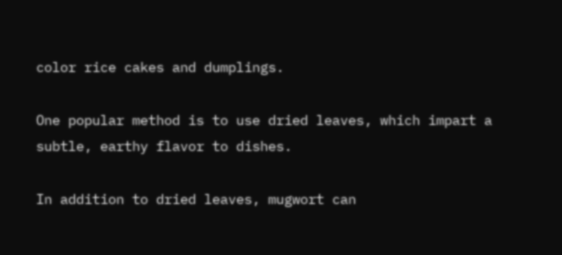color rice cakes and dumplings.

One popular method is to use dried leaves, which impart a subtle, earthy flavor to dishes.

In addition to dried leaves, mugwort can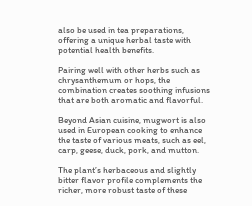also be used in tea preparations, offering a unique herbal taste with potential health benefits.

Pairing well with other herbs such as chrysanthemum or hops, the combination creates soothing infusions that are both aromatic and flavorful.

Beyond Asian cuisine, mugwort is also used in European cooking to enhance the taste of various meats, such as eel, carp, geese, duck, pork, and mutton.

The plant’s herbaceous and slightly bitter flavor profile complements the richer, more robust taste of these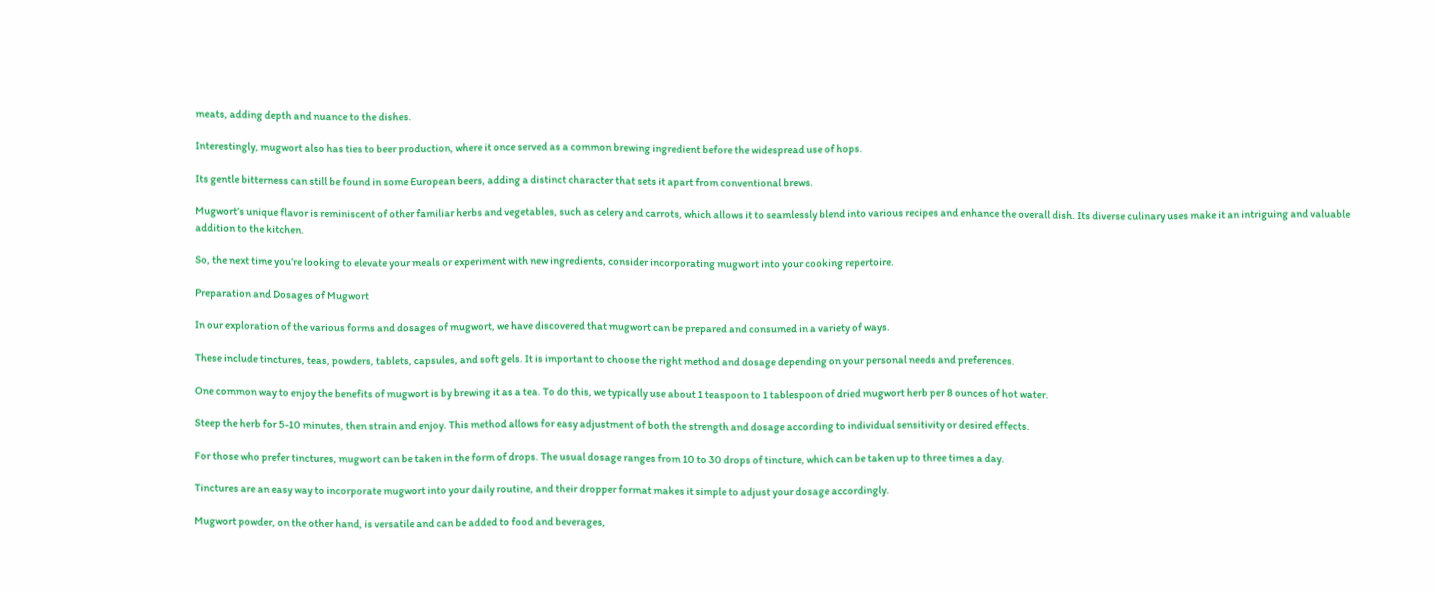meats, adding depth and nuance to the dishes.

Interestingly, mugwort also has ties to beer production, where it once served as a common brewing ingredient before the widespread use of hops.

Its gentle bitterness can still be found in some European beers, adding a distinct character that sets it apart from conventional brews.

Mugwort’s unique flavor is reminiscent of other familiar herbs and vegetables, such as celery and carrots, which allows it to seamlessly blend into various recipes and enhance the overall dish. Its diverse culinary uses make it an intriguing and valuable addition to the kitchen.

So, the next time you’re looking to elevate your meals or experiment with new ingredients, consider incorporating mugwort into your cooking repertoire.

Preparation and Dosages of Mugwort

In our exploration of the various forms and dosages of mugwort, we have discovered that mugwort can be prepared and consumed in a variety of ways.

These include tinctures, teas, powders, tablets, capsules, and soft gels. It is important to choose the right method and dosage depending on your personal needs and preferences.

One common way to enjoy the benefits of mugwort is by brewing it as a tea. To do this, we typically use about 1 teaspoon to 1 tablespoon of dried mugwort herb per 8 ounces of hot water.

Steep the herb for 5-10 minutes, then strain and enjoy. This method allows for easy adjustment of both the strength and dosage according to individual sensitivity or desired effects.

For those who prefer tinctures, mugwort can be taken in the form of drops. The usual dosage ranges from 10 to 30 drops of tincture, which can be taken up to three times a day.

Tinctures are an easy way to incorporate mugwort into your daily routine, and their dropper format makes it simple to adjust your dosage accordingly.

Mugwort powder, on the other hand, is versatile and can be added to food and beverages,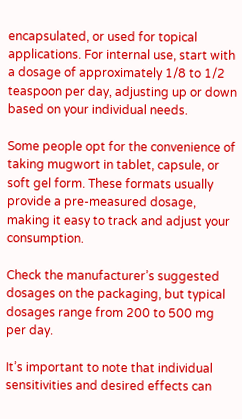encapsulated, or used for topical applications. For internal use, start with a dosage of approximately 1/8 to 1/2 teaspoon per day, adjusting up or down based on your individual needs.

Some people opt for the convenience of taking mugwort in tablet, capsule, or soft gel form. These formats usually provide a pre-measured dosage, making it easy to track and adjust your consumption.

Check the manufacturer’s suggested dosages on the packaging, but typical dosages range from 200 to 500 mg per day.

It’s important to note that individual sensitivities and desired effects can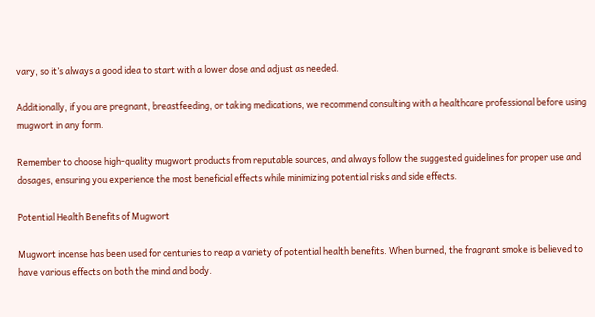vary, so it’s always a good idea to start with a lower dose and adjust as needed.

Additionally, if you are pregnant, breastfeeding, or taking medications, we recommend consulting with a healthcare professional before using mugwort in any form.

Remember to choose high-quality mugwort products from reputable sources, and always follow the suggested guidelines for proper use and dosages, ensuring you experience the most beneficial effects while minimizing potential risks and side effects.

Potential Health Benefits of Mugwort

Mugwort incense has been used for centuries to reap a variety of potential health benefits. When burned, the fragrant smoke is believed to have various effects on both the mind and body.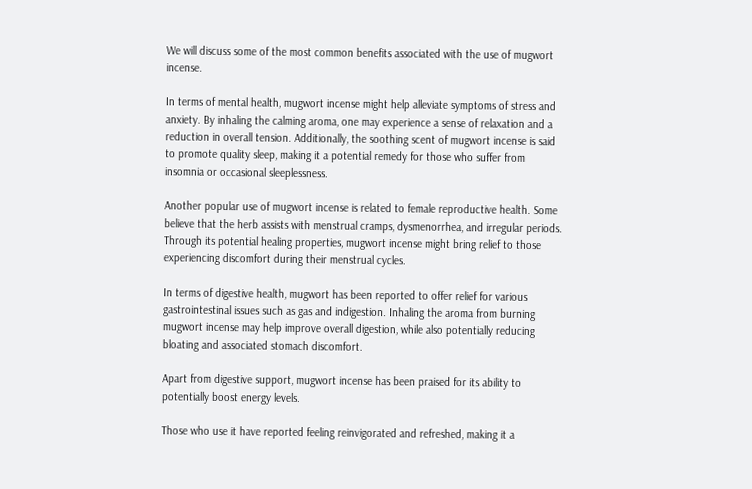We will discuss some of the most common benefits associated with the use of mugwort incense.

In terms of mental health, mugwort incense might help alleviate symptoms of stress and anxiety. By inhaling the calming aroma, one may experience a sense of relaxation and a reduction in overall tension. Additionally, the soothing scent of mugwort incense is said to promote quality sleep, making it a potential remedy for those who suffer from insomnia or occasional sleeplessness.

Another popular use of mugwort incense is related to female reproductive health. Some believe that the herb assists with menstrual cramps, dysmenorrhea, and irregular periods. Through its potential healing properties, mugwort incense might bring relief to those experiencing discomfort during their menstrual cycles.

In terms of digestive health, mugwort has been reported to offer relief for various gastrointestinal issues such as gas and indigestion. Inhaling the aroma from burning mugwort incense may help improve overall digestion, while also potentially reducing bloating and associated stomach discomfort.

Apart from digestive support, mugwort incense has been praised for its ability to potentially boost energy levels.

Those who use it have reported feeling reinvigorated and refreshed, making it a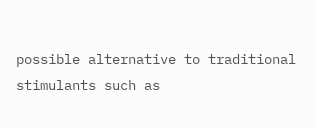possible alternative to traditional stimulants such as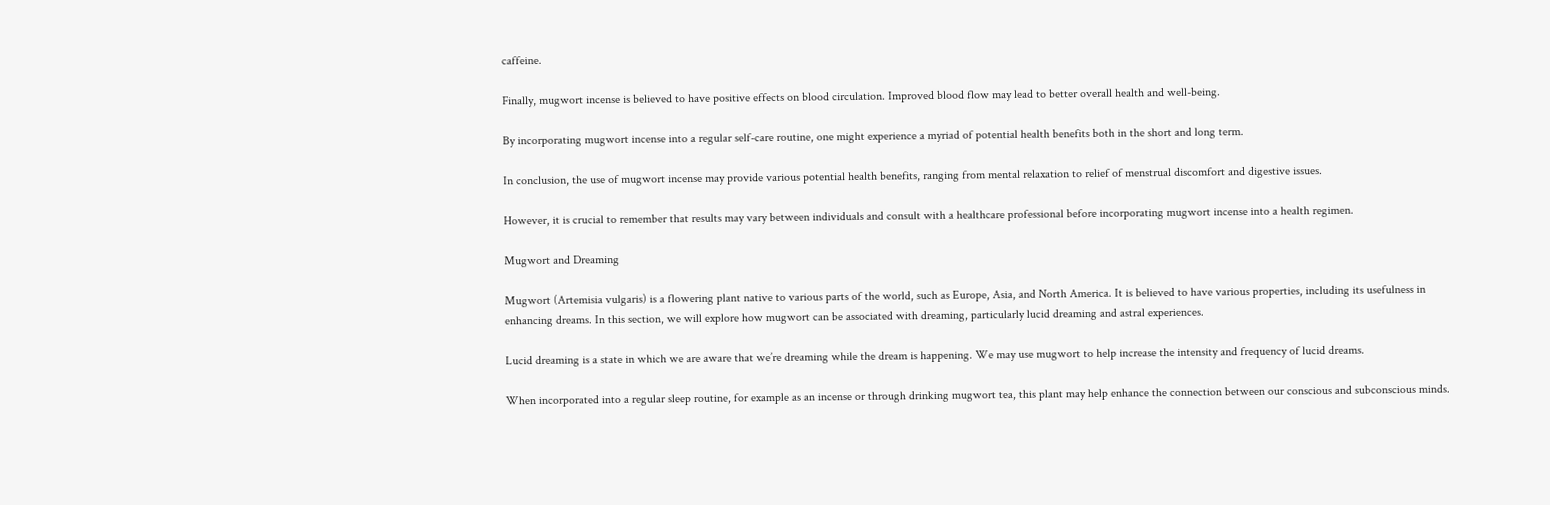caffeine.

Finally, mugwort incense is believed to have positive effects on blood circulation. Improved blood flow may lead to better overall health and well-being.

By incorporating mugwort incense into a regular self-care routine, one might experience a myriad of potential health benefits both in the short and long term.

In conclusion, the use of mugwort incense may provide various potential health benefits, ranging from mental relaxation to relief of menstrual discomfort and digestive issues.

However, it is crucial to remember that results may vary between individuals and consult with a healthcare professional before incorporating mugwort incense into a health regimen.

Mugwort and Dreaming

Mugwort (Artemisia vulgaris) is a flowering plant native to various parts of the world, such as Europe, Asia, and North America. It is believed to have various properties, including its usefulness in enhancing dreams. In this section, we will explore how mugwort can be associated with dreaming, particularly lucid dreaming and astral experiences.

Lucid dreaming is a state in which we are aware that we’re dreaming while the dream is happening. We may use mugwort to help increase the intensity and frequency of lucid dreams.

When incorporated into a regular sleep routine, for example as an incense or through drinking mugwort tea, this plant may help enhance the connection between our conscious and subconscious minds.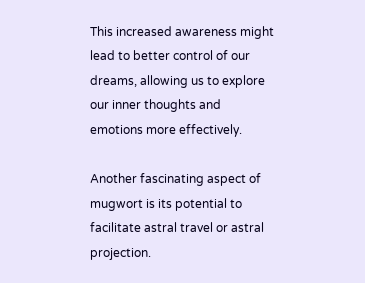This increased awareness might lead to better control of our dreams, allowing us to explore our inner thoughts and emotions more effectively.

Another fascinating aspect of mugwort is its potential to facilitate astral travel or astral projection.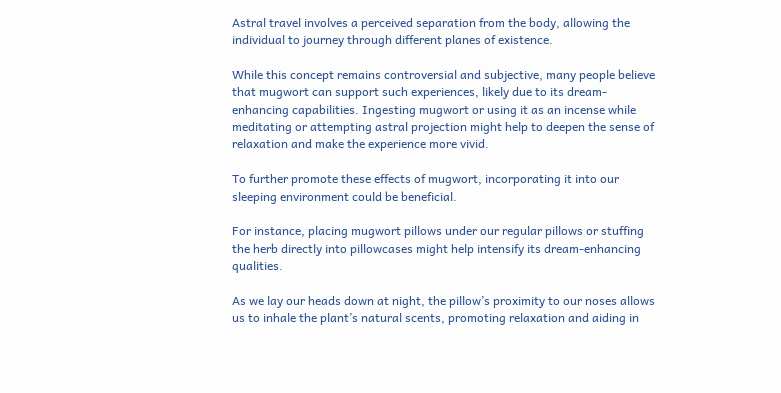Astral travel involves a perceived separation from the body, allowing the individual to journey through different planes of existence.

While this concept remains controversial and subjective, many people believe that mugwort can support such experiences, likely due to its dream-enhancing capabilities. Ingesting mugwort or using it as an incense while meditating or attempting astral projection might help to deepen the sense of relaxation and make the experience more vivid.

To further promote these effects of mugwort, incorporating it into our sleeping environment could be beneficial.

For instance, placing mugwort pillows under our regular pillows or stuffing the herb directly into pillowcases might help intensify its dream-enhancing qualities.

As we lay our heads down at night, the pillow’s proximity to our noses allows us to inhale the plant’s natural scents, promoting relaxation and aiding in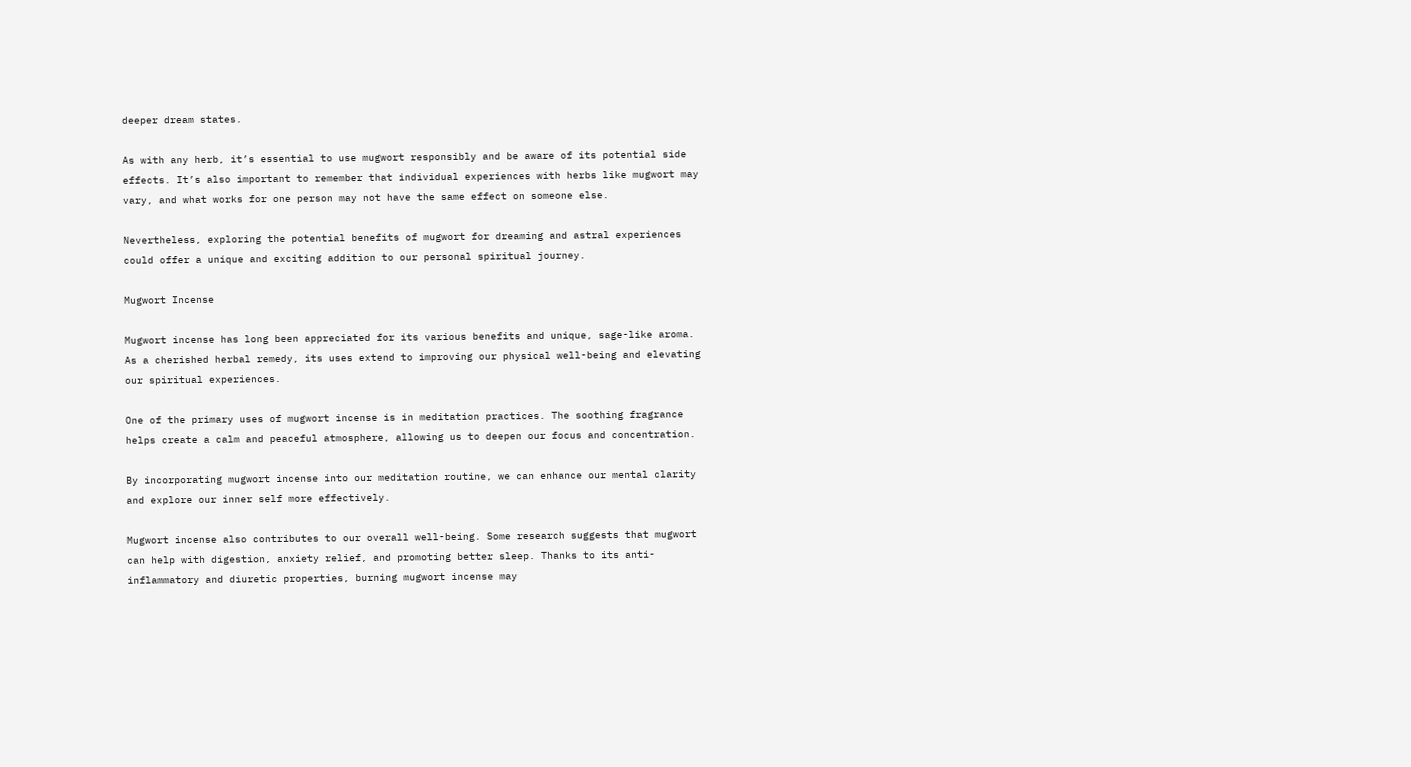deeper dream states.

As with any herb, it’s essential to use mugwort responsibly and be aware of its potential side effects. It’s also important to remember that individual experiences with herbs like mugwort may vary, and what works for one person may not have the same effect on someone else.

Nevertheless, exploring the potential benefits of mugwort for dreaming and astral experiences could offer a unique and exciting addition to our personal spiritual journey.

Mugwort Incense

Mugwort incense has long been appreciated for its various benefits and unique, sage-like aroma. As a cherished herbal remedy, its uses extend to improving our physical well-being and elevating our spiritual experiences.

One of the primary uses of mugwort incense is in meditation practices. The soothing fragrance helps create a calm and peaceful atmosphere, allowing us to deepen our focus and concentration.

By incorporating mugwort incense into our meditation routine, we can enhance our mental clarity and explore our inner self more effectively.

Mugwort incense also contributes to our overall well-being. Some research suggests that mugwort can help with digestion, anxiety relief, and promoting better sleep. Thanks to its anti-inflammatory and diuretic properties, burning mugwort incense may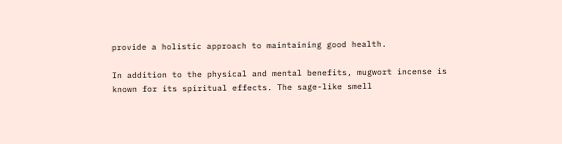provide a holistic approach to maintaining good health.

In addition to the physical and mental benefits, mugwort incense is known for its spiritual effects. The sage-like smell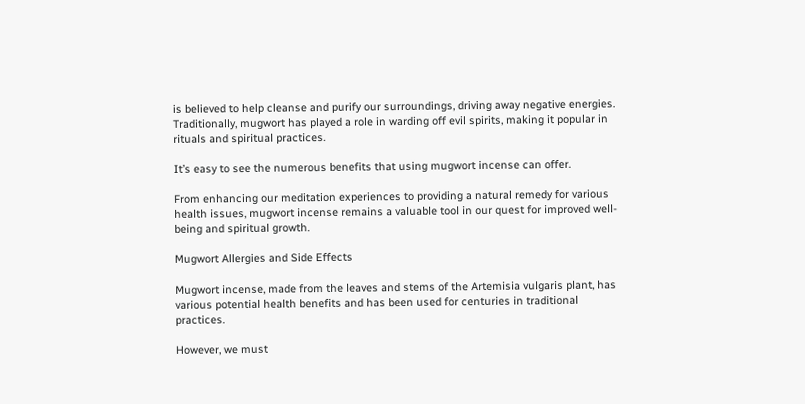is believed to help cleanse and purify our surroundings, driving away negative energies. Traditionally, mugwort has played a role in warding off evil spirits, making it popular in rituals and spiritual practices.

It’s easy to see the numerous benefits that using mugwort incense can offer.

From enhancing our meditation experiences to providing a natural remedy for various health issues, mugwort incense remains a valuable tool in our quest for improved well-being and spiritual growth.

Mugwort Allergies and Side Effects

Mugwort incense, made from the leaves and stems of the Artemisia vulgaris plant, has various potential health benefits and has been used for centuries in traditional practices.

However, we must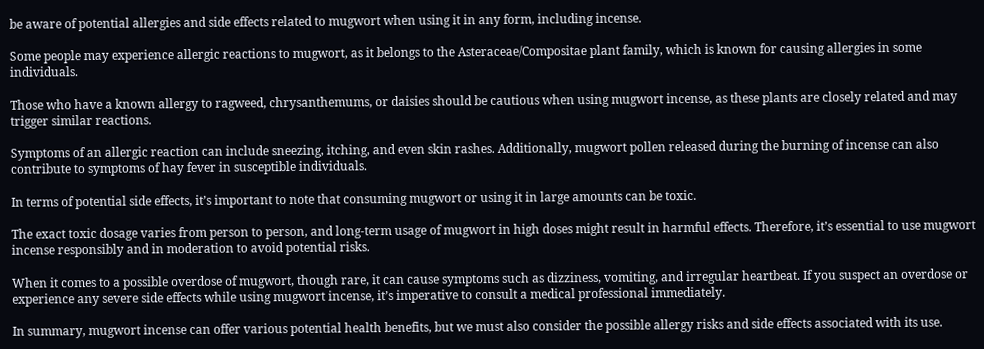be aware of potential allergies and side effects related to mugwort when using it in any form, including incense.

Some people may experience allergic reactions to mugwort, as it belongs to the Asteraceae/Compositae plant family, which is known for causing allergies in some individuals.

Those who have a known allergy to ragweed, chrysanthemums, or daisies should be cautious when using mugwort incense, as these plants are closely related and may trigger similar reactions.

Symptoms of an allergic reaction can include sneezing, itching, and even skin rashes. Additionally, mugwort pollen released during the burning of incense can also contribute to symptoms of hay fever in susceptible individuals.

In terms of potential side effects, it’s important to note that consuming mugwort or using it in large amounts can be toxic.

The exact toxic dosage varies from person to person, and long-term usage of mugwort in high doses might result in harmful effects. Therefore, it’s essential to use mugwort incense responsibly and in moderation to avoid potential risks.

When it comes to a possible overdose of mugwort, though rare, it can cause symptoms such as dizziness, vomiting, and irregular heartbeat. If you suspect an overdose or experience any severe side effects while using mugwort incense, it’s imperative to consult a medical professional immediately.

In summary, mugwort incense can offer various potential health benefits, but we must also consider the possible allergy risks and side effects associated with its use.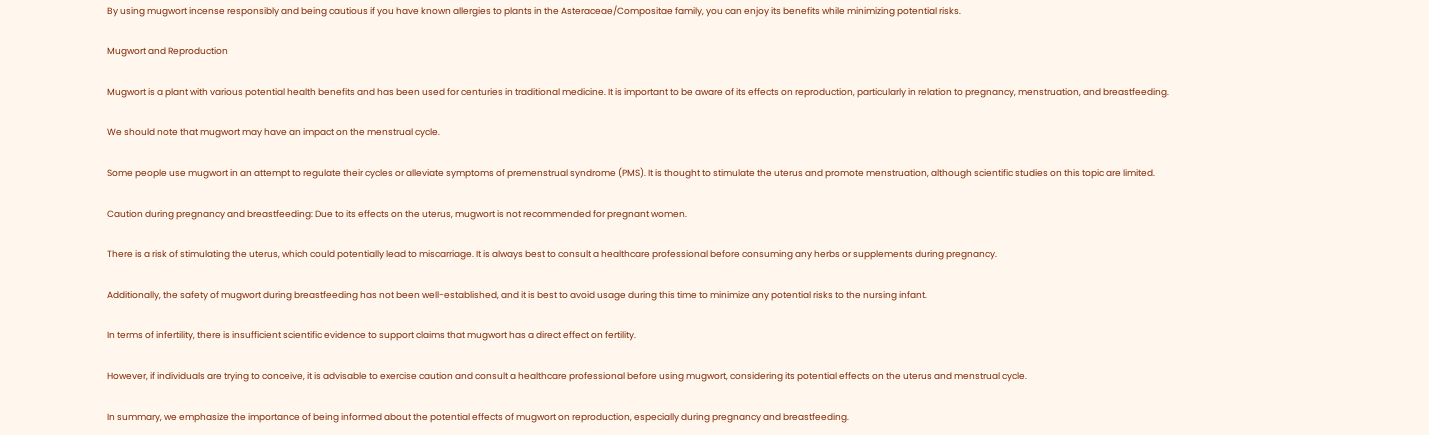By using mugwort incense responsibly and being cautious if you have known allergies to plants in the Asteraceae/Compositae family, you can enjoy its benefits while minimizing potential risks.

Mugwort and Reproduction

Mugwort is a plant with various potential health benefits and has been used for centuries in traditional medicine. It is important to be aware of its effects on reproduction, particularly in relation to pregnancy, menstruation, and breastfeeding.

We should note that mugwort may have an impact on the menstrual cycle.

Some people use mugwort in an attempt to regulate their cycles or alleviate symptoms of premenstrual syndrome (PMS). It is thought to stimulate the uterus and promote menstruation, although scientific studies on this topic are limited.

Caution during pregnancy and breastfeeding: Due to its effects on the uterus, mugwort is not recommended for pregnant women.

There is a risk of stimulating the uterus, which could potentially lead to miscarriage. It is always best to consult a healthcare professional before consuming any herbs or supplements during pregnancy.

Additionally, the safety of mugwort during breastfeeding has not been well-established, and it is best to avoid usage during this time to minimize any potential risks to the nursing infant.

In terms of infertility, there is insufficient scientific evidence to support claims that mugwort has a direct effect on fertility.

However, if individuals are trying to conceive, it is advisable to exercise caution and consult a healthcare professional before using mugwort, considering its potential effects on the uterus and menstrual cycle.

In summary, we emphasize the importance of being informed about the potential effects of mugwort on reproduction, especially during pregnancy and breastfeeding.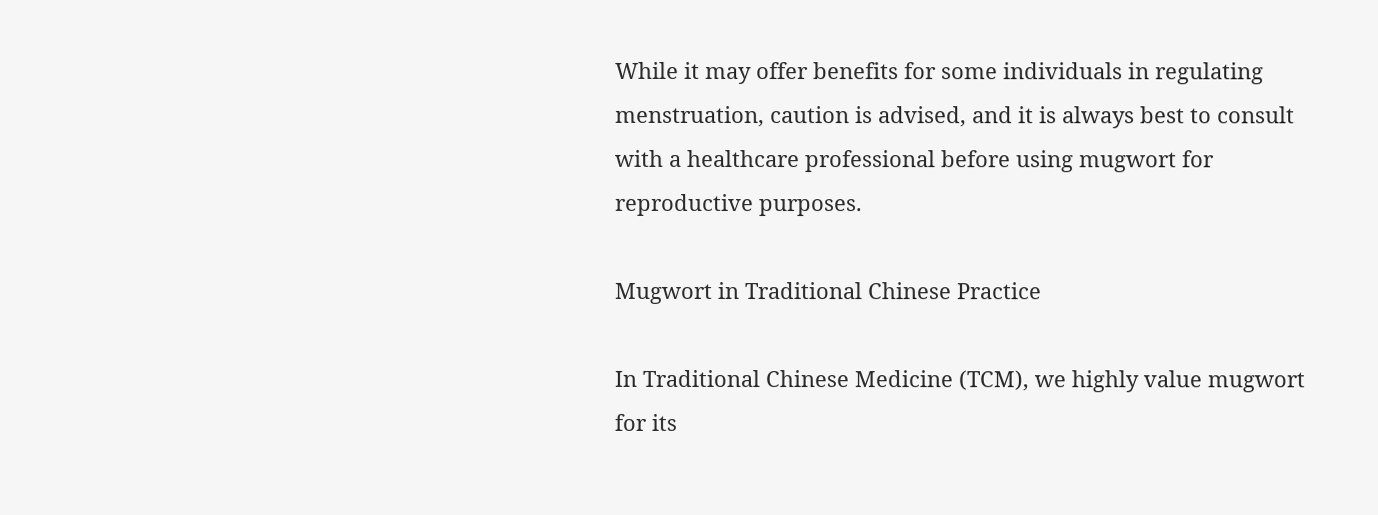While it may offer benefits for some individuals in regulating menstruation, caution is advised, and it is always best to consult with a healthcare professional before using mugwort for reproductive purposes.

Mugwort in Traditional Chinese Practice

In Traditional Chinese Medicine (TCM), we highly value mugwort for its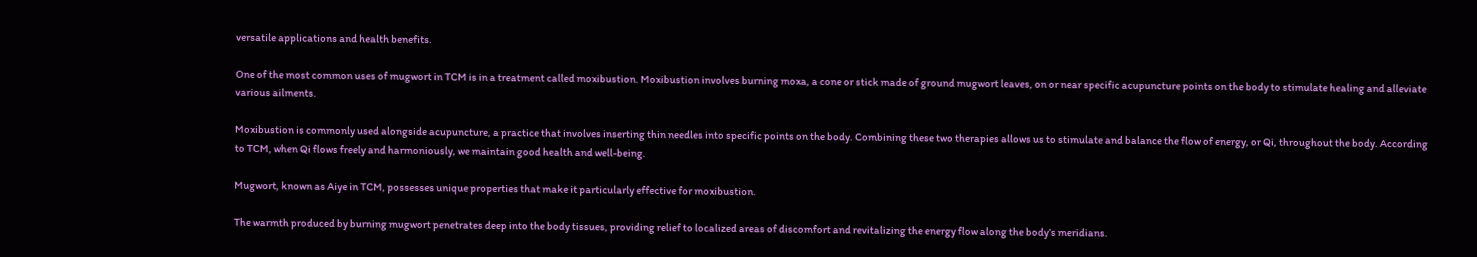versatile applications and health benefits.

One of the most common uses of mugwort in TCM is in a treatment called moxibustion. Moxibustion involves burning moxa, a cone or stick made of ground mugwort leaves, on or near specific acupuncture points on the body to stimulate healing and alleviate various ailments.

Moxibustion is commonly used alongside acupuncture, a practice that involves inserting thin needles into specific points on the body. Combining these two therapies allows us to stimulate and balance the flow of energy, or Qi, throughout the body. According to TCM, when Qi flows freely and harmoniously, we maintain good health and well-being.

Mugwort, known as Aiye in TCM, possesses unique properties that make it particularly effective for moxibustion.

The warmth produced by burning mugwort penetrates deep into the body tissues, providing relief to localized areas of discomfort and revitalizing the energy flow along the body’s meridians.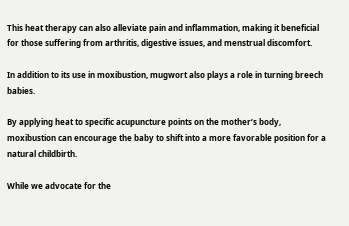This heat therapy can also alleviate pain and inflammation, making it beneficial for those suffering from arthritis, digestive issues, and menstrual discomfort.

In addition to its use in moxibustion, mugwort also plays a role in turning breech babies.

By applying heat to specific acupuncture points on the mother’s body, moxibustion can encourage the baby to shift into a more favorable position for a natural childbirth.

While we advocate for the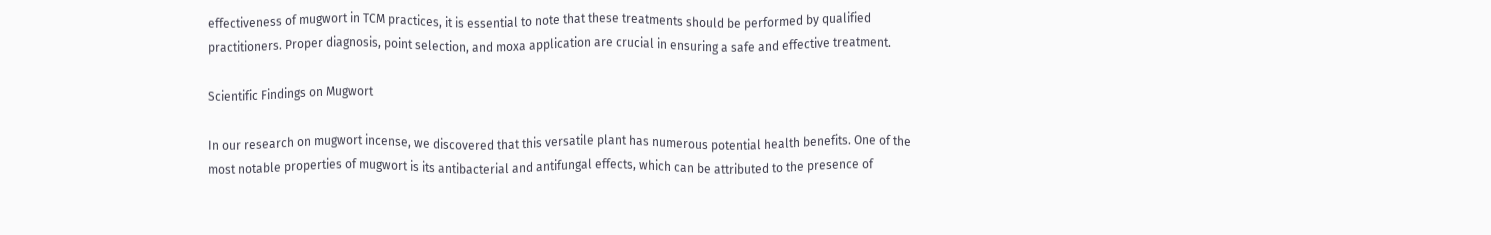effectiveness of mugwort in TCM practices, it is essential to note that these treatments should be performed by qualified practitioners. Proper diagnosis, point selection, and moxa application are crucial in ensuring a safe and effective treatment.

Scientific Findings on Mugwort

In our research on mugwort incense, we discovered that this versatile plant has numerous potential health benefits. One of the most notable properties of mugwort is its antibacterial and antifungal effects, which can be attributed to the presence of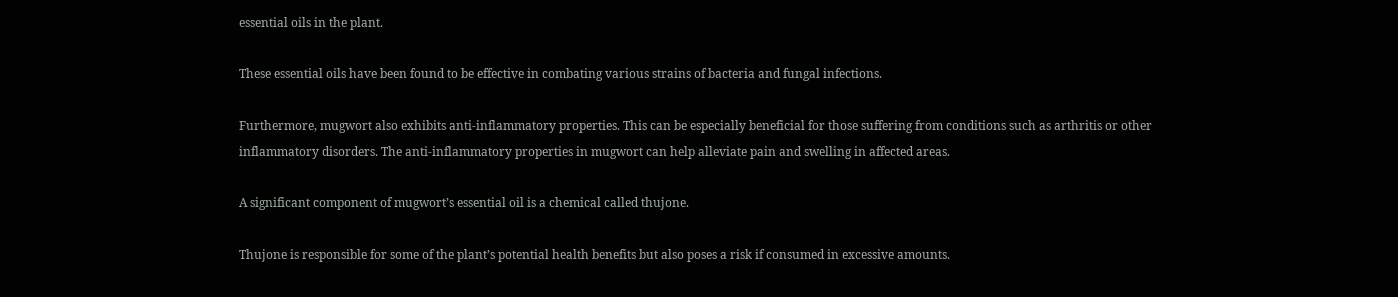essential oils in the plant.

These essential oils have been found to be effective in combating various strains of bacteria and fungal infections.

Furthermore, mugwort also exhibits anti-inflammatory properties. This can be especially beneficial for those suffering from conditions such as arthritis or other inflammatory disorders. The anti-inflammatory properties in mugwort can help alleviate pain and swelling in affected areas.

A significant component of mugwort’s essential oil is a chemical called thujone.

Thujone is responsible for some of the plant’s potential health benefits but also poses a risk if consumed in excessive amounts.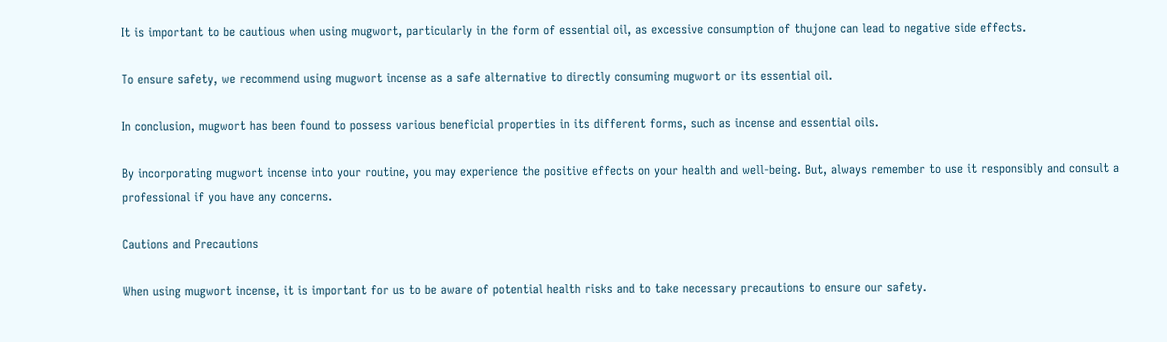It is important to be cautious when using mugwort, particularly in the form of essential oil, as excessive consumption of thujone can lead to negative side effects.

To ensure safety, we recommend using mugwort incense as a safe alternative to directly consuming mugwort or its essential oil.

In conclusion, mugwort has been found to possess various beneficial properties in its different forms, such as incense and essential oils.

By incorporating mugwort incense into your routine, you may experience the positive effects on your health and well-being. But, always remember to use it responsibly and consult a professional if you have any concerns.

Cautions and Precautions

When using mugwort incense, it is important for us to be aware of potential health risks and to take necessary precautions to ensure our safety.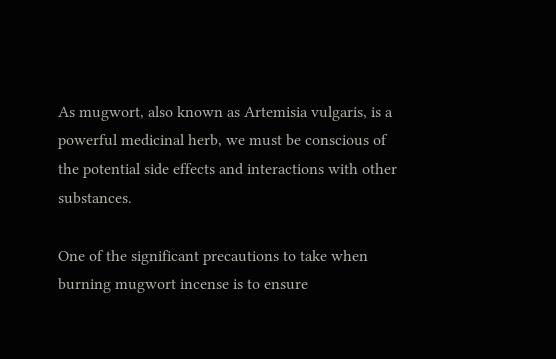As mugwort, also known as Artemisia vulgaris, is a powerful medicinal herb, we must be conscious of the potential side effects and interactions with other substances.

One of the significant precautions to take when burning mugwort incense is to ensure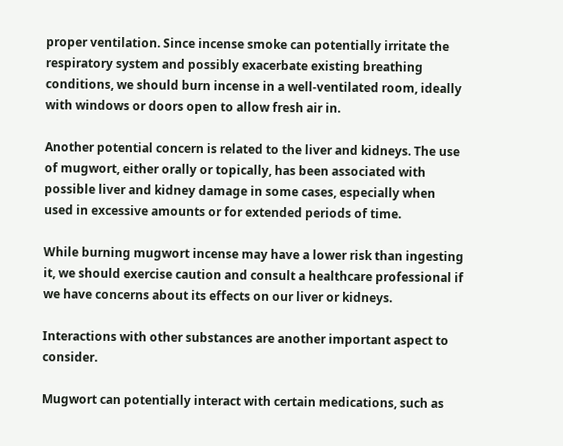proper ventilation. Since incense smoke can potentially irritate the respiratory system and possibly exacerbate existing breathing conditions, we should burn incense in a well-ventilated room, ideally with windows or doors open to allow fresh air in.

Another potential concern is related to the liver and kidneys. The use of mugwort, either orally or topically, has been associated with possible liver and kidney damage in some cases, especially when used in excessive amounts or for extended periods of time.

While burning mugwort incense may have a lower risk than ingesting it, we should exercise caution and consult a healthcare professional if we have concerns about its effects on our liver or kidneys.

Interactions with other substances are another important aspect to consider.

Mugwort can potentially interact with certain medications, such as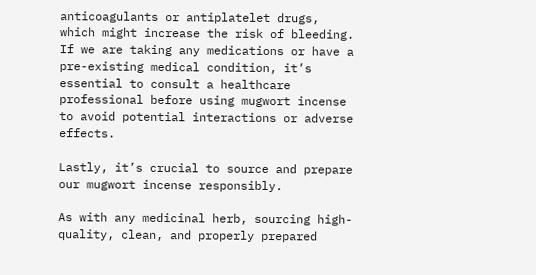anticoagulants or antiplatelet drugs, which might increase the risk of bleeding. If we are taking any medications or have a pre-existing medical condition, it’s essential to consult a healthcare professional before using mugwort incense to avoid potential interactions or adverse effects.

Lastly, it’s crucial to source and prepare our mugwort incense responsibly.

As with any medicinal herb, sourcing high-quality, clean, and properly prepared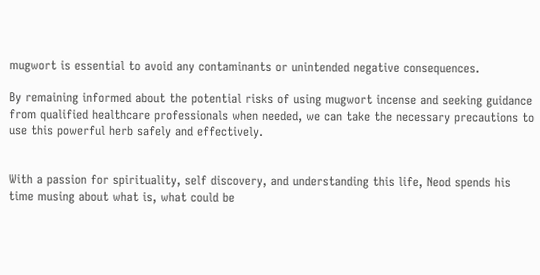mugwort is essential to avoid any contaminants or unintended negative consequences.

By remaining informed about the potential risks of using mugwort incense and seeking guidance from qualified healthcare professionals when needed, we can take the necessary precautions to use this powerful herb safely and effectively.


With a passion for spirituality, self discovery, and understanding this life, Neod spends his time musing about what is, what could be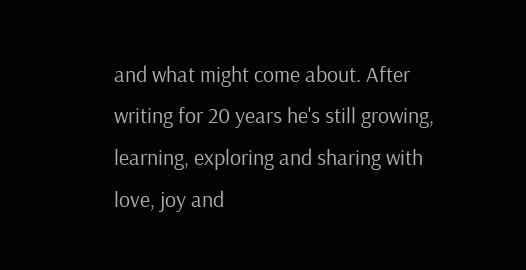and what might come about. After writing for 20 years he's still growing, learning, exploring and sharing with love, joy and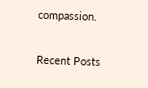compassion.

Recent Posts